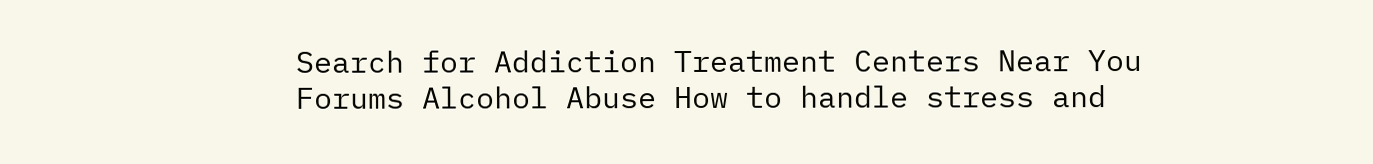Search for Addiction Treatment Centers Near You Forums Alcohol Abuse How to handle stress and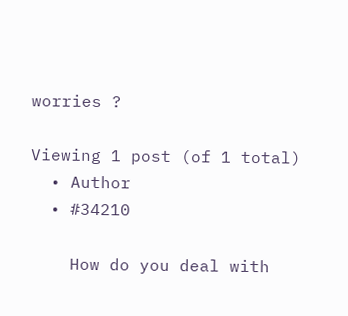worries ?

Viewing 1 post (of 1 total)
  • Author
  • #34210

    How do you deal with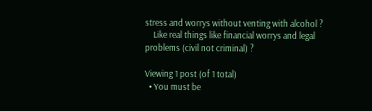stress and worrys without venting with alcohol ?
    Like real things like financial worrys and legal problems (civil not criminal) ?

Viewing 1 post (of 1 total)
  • You must be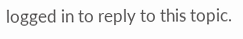logged in to reply to this topic.